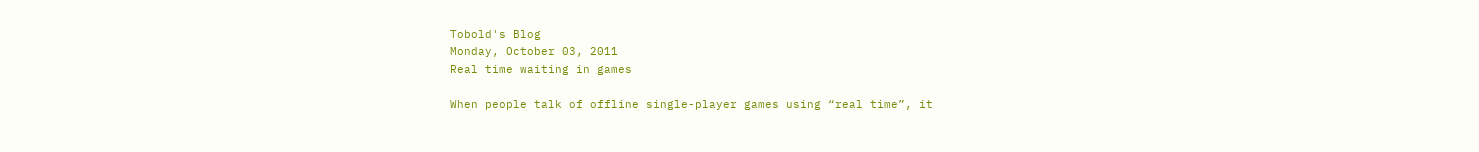Tobold's Blog
Monday, October 03, 2011
Real time waiting in games

When people talk of offline single-player games using “real time”, it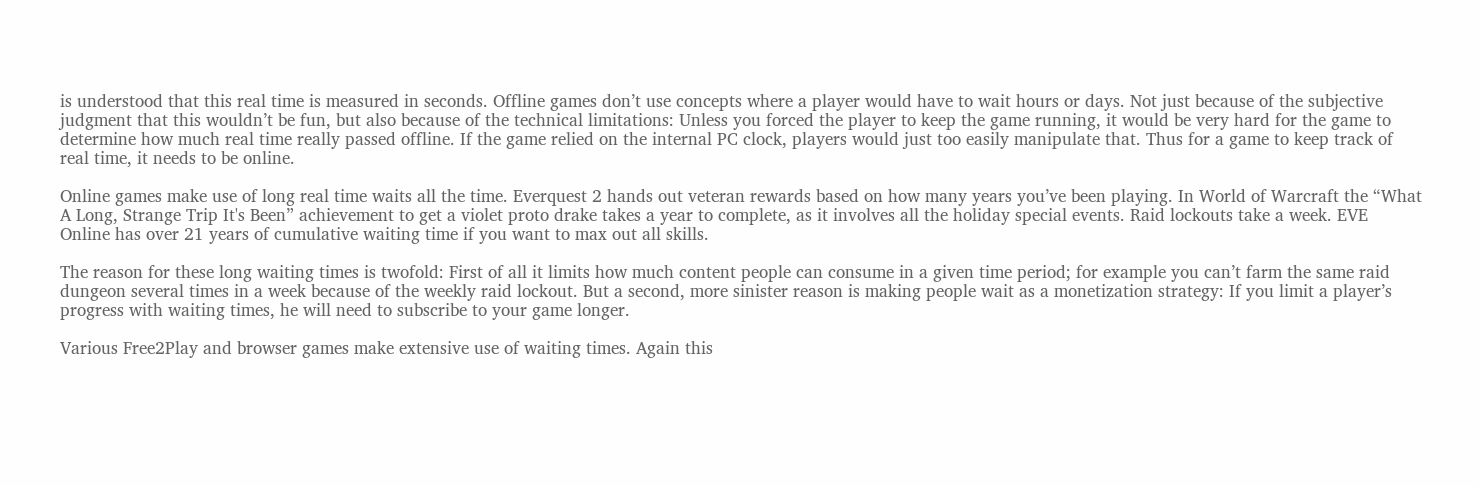is understood that this real time is measured in seconds. Offline games don’t use concepts where a player would have to wait hours or days. Not just because of the subjective judgment that this wouldn’t be fun, but also because of the technical limitations: Unless you forced the player to keep the game running, it would be very hard for the game to determine how much real time really passed offline. If the game relied on the internal PC clock, players would just too easily manipulate that. Thus for a game to keep track of real time, it needs to be online.

Online games make use of long real time waits all the time. Everquest 2 hands out veteran rewards based on how many years you’ve been playing. In World of Warcraft the “What A Long, Strange Trip It's Been” achievement to get a violet proto drake takes a year to complete, as it involves all the holiday special events. Raid lockouts take a week. EVE Online has over 21 years of cumulative waiting time if you want to max out all skills.

The reason for these long waiting times is twofold: First of all it limits how much content people can consume in a given time period; for example you can’t farm the same raid dungeon several times in a week because of the weekly raid lockout. But a second, more sinister reason is making people wait as a monetization strategy: If you limit a player’s progress with waiting times, he will need to subscribe to your game longer.

Various Free2Play and browser games make extensive use of waiting times. Again this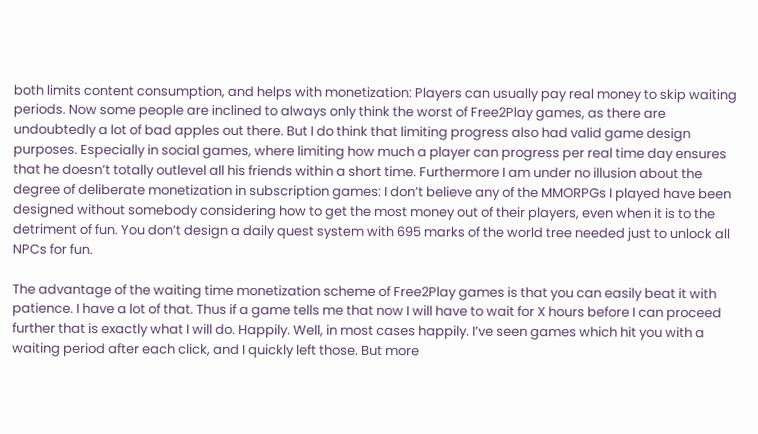both limits content consumption, and helps with monetization: Players can usually pay real money to skip waiting periods. Now some people are inclined to always only think the worst of Free2Play games, as there are undoubtedly a lot of bad apples out there. But I do think that limiting progress also had valid game design purposes. Especially in social games, where limiting how much a player can progress per real time day ensures that he doesn’t totally outlevel all his friends within a short time. Furthermore I am under no illusion about the degree of deliberate monetization in subscription games: I don’t believe any of the MMORPGs I played have been designed without somebody considering how to get the most money out of their players, even when it is to the detriment of fun. You don’t design a daily quest system with 695 marks of the world tree needed just to unlock all NPCs for fun.

The advantage of the waiting time monetization scheme of Free2Play games is that you can easily beat it with patience. I have a lot of that. Thus if a game tells me that now I will have to wait for X hours before I can proceed further that is exactly what I will do. Happily. Well, in most cases happily. I’ve seen games which hit you with a waiting period after each click, and I quickly left those. But more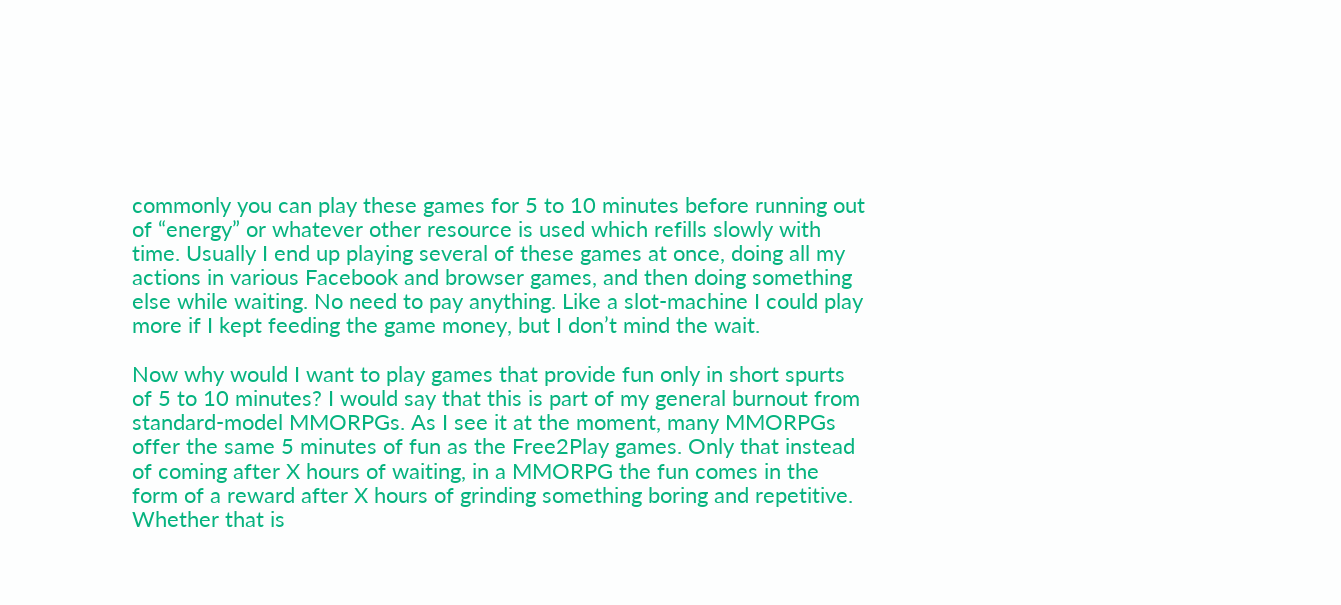commonly you can play these games for 5 to 10 minutes before running out of “energy” or whatever other resource is used which refills slowly with time. Usually I end up playing several of these games at once, doing all my actions in various Facebook and browser games, and then doing something else while waiting. No need to pay anything. Like a slot-machine I could play more if I kept feeding the game money, but I don’t mind the wait.

Now why would I want to play games that provide fun only in short spurts of 5 to 10 minutes? I would say that this is part of my general burnout from standard-model MMORPGs. As I see it at the moment, many MMORPGs offer the same 5 minutes of fun as the Free2Play games. Only that instead of coming after X hours of waiting, in a MMORPG the fun comes in the form of a reward after X hours of grinding something boring and repetitive. Whether that is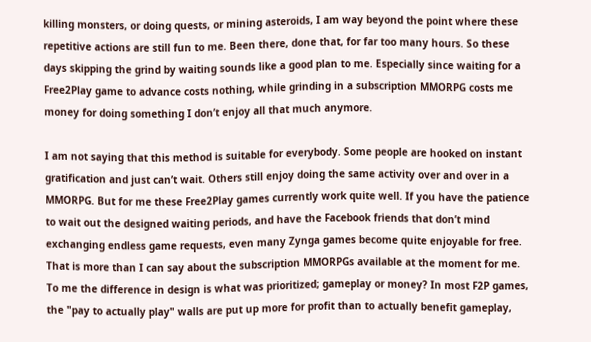killing monsters, or doing quests, or mining asteroids, I am way beyond the point where these repetitive actions are still fun to me. Been there, done that, for far too many hours. So these days skipping the grind by waiting sounds like a good plan to me. Especially since waiting for a Free2Play game to advance costs nothing, while grinding in a subscription MMORPG costs me money for doing something I don’t enjoy all that much anymore.

I am not saying that this method is suitable for everybody. Some people are hooked on instant gratification and just can’t wait. Others still enjoy doing the same activity over and over in a MMORPG. But for me these Free2Play games currently work quite well. If you have the patience to wait out the designed waiting periods, and have the Facebook friends that don’t mind exchanging endless game requests, even many Zynga games become quite enjoyable for free. That is more than I can say about the subscription MMORPGs available at the moment for me.
To me the difference in design is what was prioritized; gameplay or money? In most F2P games, the "pay to actually play" walls are put up more for profit than to actually benefit gameplay,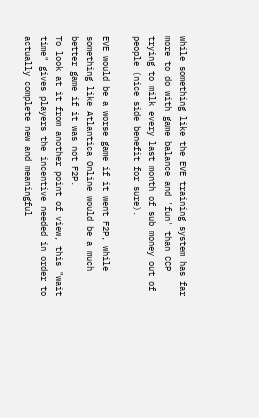while something like the EVE training system has far more to do with game balance and 'fun' than CCP trying to milk every last month of sub money out of people (nice side benefit for sure).

EVE would be a worse game if it went F2P, while something like Atlantica Online would be a much better game if it was not F2P.
To look at it from another point of view, this "wait time" gives players the incentive needed in order to actually complete new and meaningful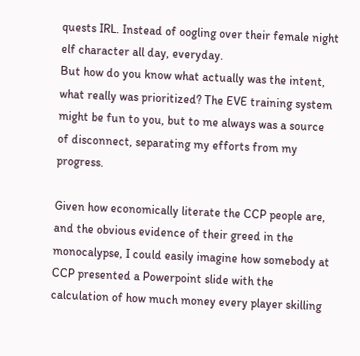quests IRL. Instead of oogling over their female night elf character all day, everyday.
But how do you know what actually was the intent, what really was prioritized? The EVE training system might be fun to you, but to me always was a source of disconnect, separating my efforts from my progress.

Given how economically literate the CCP people are, and the obvious evidence of their greed in the monocalypse, I could easily imagine how somebody at CCP presented a Powerpoint slide with the calculation of how much money every player skilling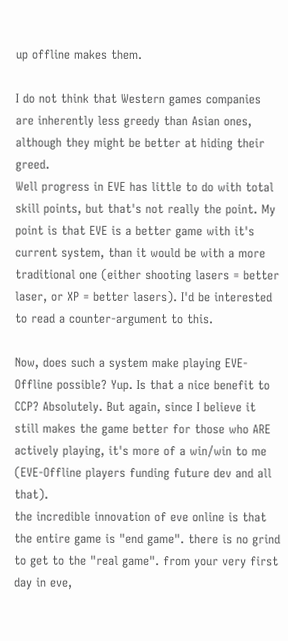up offline makes them.

I do not think that Western games companies are inherently less greedy than Asian ones, although they might be better at hiding their greed.
Well progress in EVE has little to do with total skill points, but that's not really the point. My point is that EVE is a better game with it's current system, than it would be with a more traditional one (either shooting lasers = better laser, or XP = better lasers). I'd be interested to read a counter-argument to this.

Now, does such a system make playing EVE-Offline possible? Yup. Is that a nice benefit to CCP? Absolutely. But again, since I believe it still makes the game better for those who ARE actively playing, it's more of a win/win to me (EVE-Offline players funding future dev and all that).
the incredible innovation of eve online is that the entire game is "end game". there is no grind to get to the "real game". from your very first day in eve,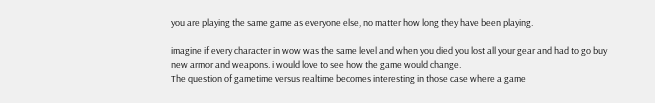you are playing the same game as everyone else, no matter how long they have been playing.

imagine if every character in wow was the same level and when you died you lost all your gear and had to go buy new armor and weapons. i would love to see how the game would change.
The question of gametime versus realtime becomes interesting in those case where a game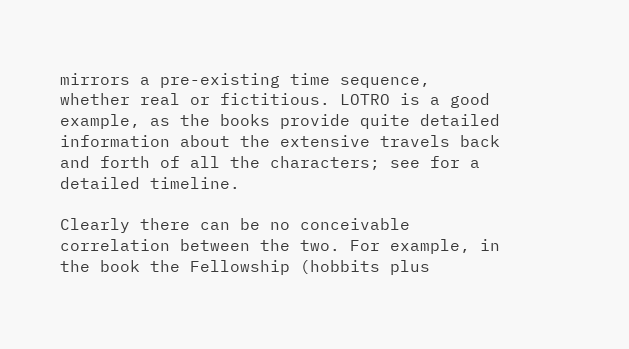mirrors a pre-existing time sequence, whether real or fictitious. LOTRO is a good example, as the books provide quite detailed information about the extensive travels back and forth of all the characters; see for a detailed timeline.

Clearly there can be no conceivable correlation between the two. For example, in the book the Fellowship (hobbits plus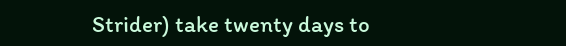Strider) take twenty days to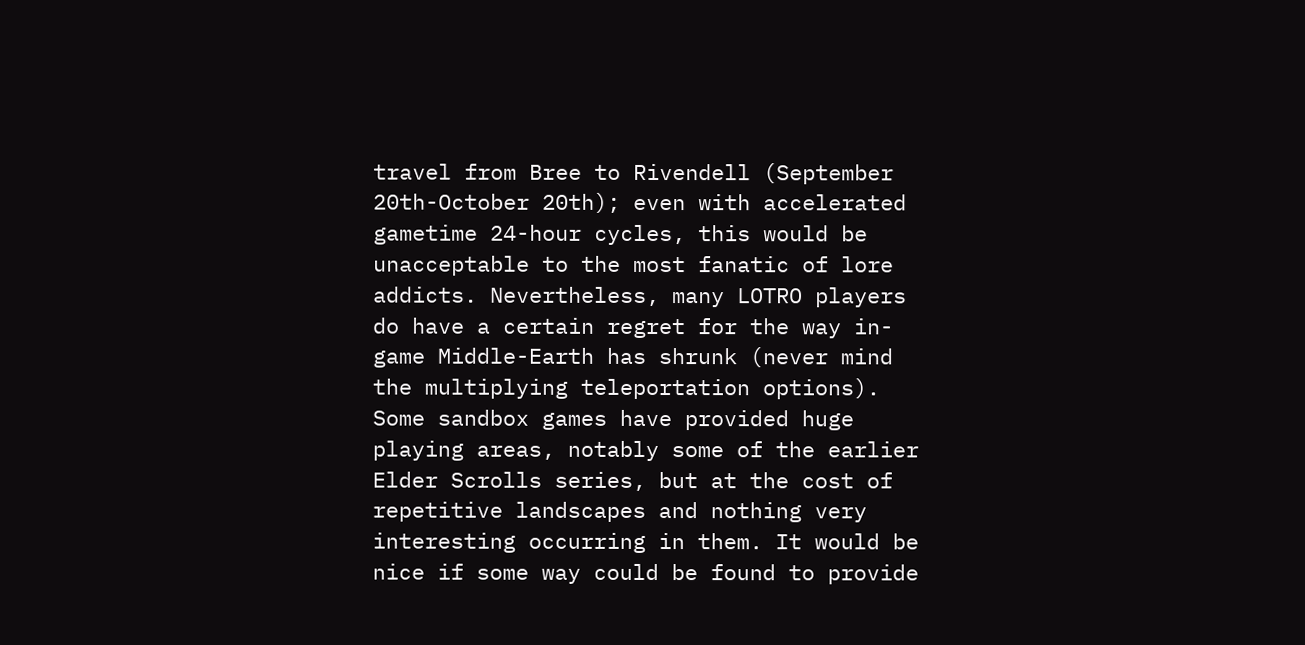travel from Bree to Rivendell (September 20th-October 20th); even with accelerated gametime 24-hour cycles, this would be unacceptable to the most fanatic of lore addicts. Nevertheless, many LOTRO players do have a certain regret for the way in-game Middle-Earth has shrunk (never mind the multiplying teleportation options). Some sandbox games have provided huge playing areas, notably some of the earlier Elder Scrolls series, but at the cost of repetitive landscapes and nothing very interesting occurring in them. It would be nice if some way could be found to provide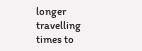longer travelling times to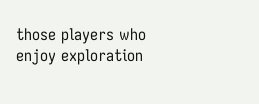those players who enjoy exploration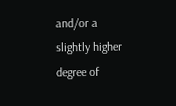and/or a slightly higher degree of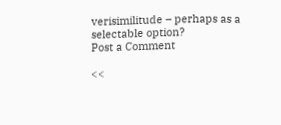verisimilitude – perhaps as a selectable option?
Post a Comment

<<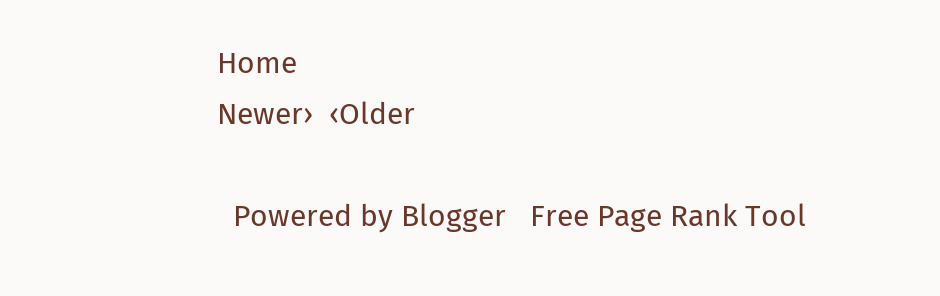Home
Newer›  ‹Older

  Powered by Blogger   Free Page Rank Tool